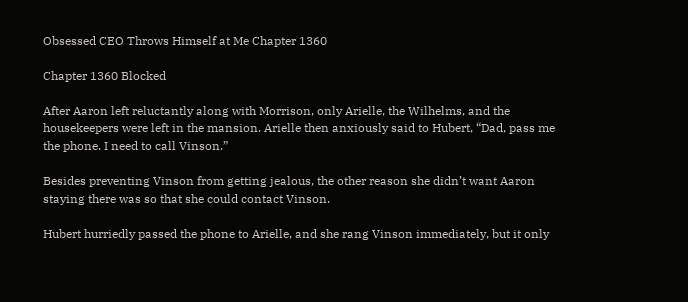Obsessed CEO Throws Himself at Me Chapter 1360

Chapter 1360 Blocked

After Aaron left reluctantly along with Morrison, only Arielle, the Wilhelms, and the housekeepers were left in the mansion. Arielle then anxiously said to Hubert, “Dad, pass me the phone. I need to call Vinson.”

Besides preventing Vinson from getting jealous, the other reason she didn’t want Aaron staying there was so that she could contact Vinson.

Hubert hurriedly passed the phone to Arielle, and she rang Vinson immediately, but it only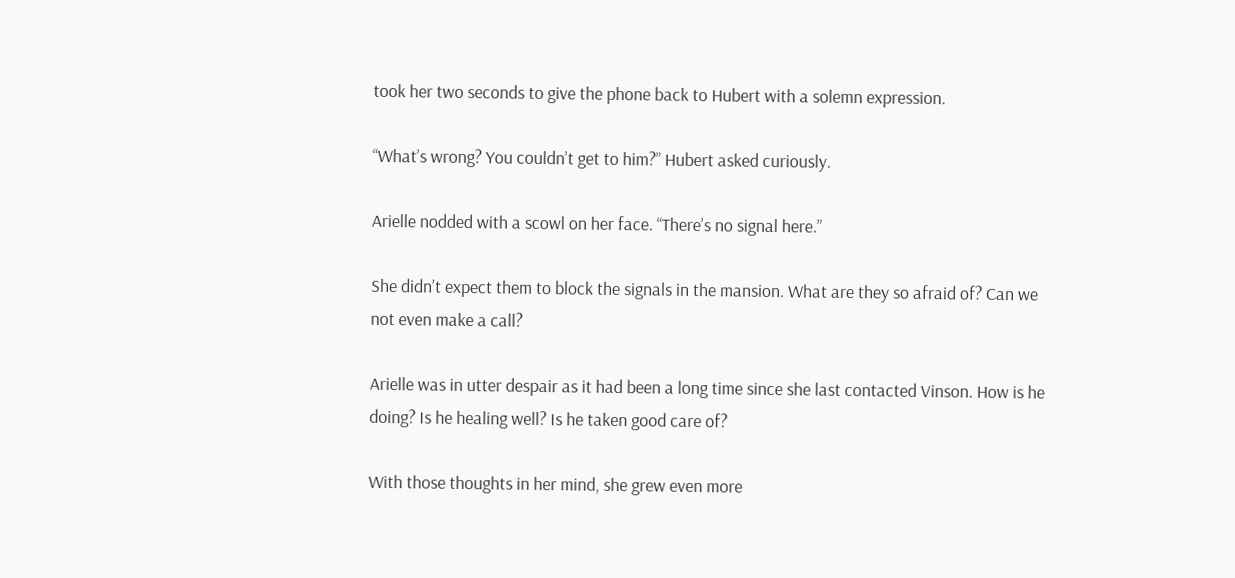took her two seconds to give the phone back to Hubert with a solemn expression.

“What’s wrong? You couldn’t get to him?” Hubert asked curiously.

Arielle nodded with a scowl on her face. “There’s no signal here.”

She didn’t expect them to block the signals in the mansion. What are they so afraid of? Can we not even make a call?

Arielle was in utter despair as it had been a long time since she last contacted Vinson. How is he doing? Is he healing well? Is he taken good care of?

With those thoughts in her mind, she grew even more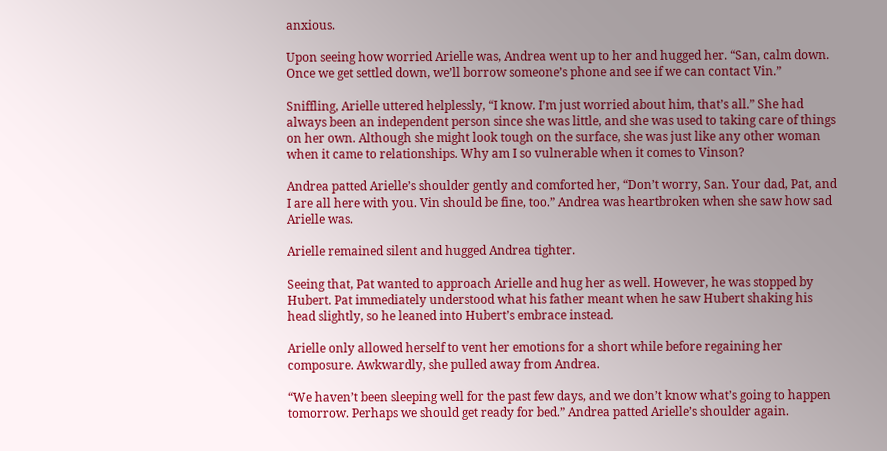anxious.

Upon seeing how worried Arielle was, Andrea went up to her and hugged her. “San, calm down. Once we get settled down, we’ll borrow someone’s phone and see if we can contact Vin.”

Sniffling, Arielle uttered helplessly, “I know. I’m just worried about him, that’s all.” She had always been an independent person since she was little, and she was used to taking care of things on her own. Although she might look tough on the surface, she was just like any other woman when it came to relationships. Why am I so vulnerable when it comes to Vinson?

Andrea patted Arielle’s shoulder gently and comforted her, “Don’t worry, San. Your dad, Pat, and I are all here with you. Vin should be fine, too.” Andrea was heartbroken when she saw how sad Arielle was.

Arielle remained silent and hugged Andrea tighter.

Seeing that, Pat wanted to approach Arielle and hug her as well. However, he was stopped by Hubert. Pat immediately understood what his father meant when he saw Hubert shaking his head slightly, so he leaned into Hubert’s embrace instead.

Arielle only allowed herself to vent her emotions for a short while before regaining her composure. Awkwardly, she pulled away from Andrea.

“We haven’t been sleeping well for the past few days, and we don’t know what’s going to happen tomorrow. Perhaps we should get ready for bed.” Andrea patted Arielle’s shoulder again.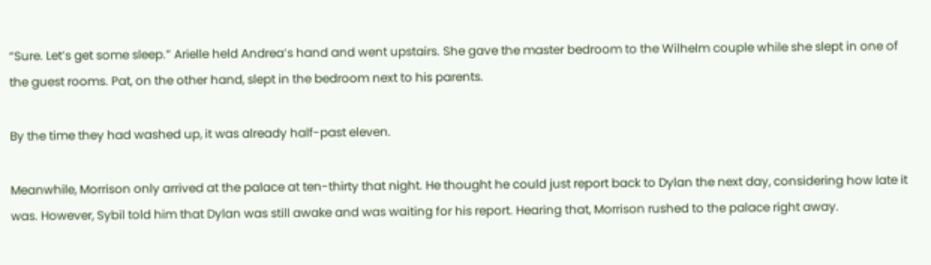“Sure. Let’s get some sleep.” Arielle held Andrea’s hand and went upstairs. She gave the master bedroom to the Wilhelm couple while she slept in one of the guest rooms. Pat, on the other hand, slept in the bedroom next to his parents.

By the time they had washed up, it was already half-past eleven.

Meanwhile, Morrison only arrived at the palace at ten-thirty that night. He thought he could just report back to Dylan the next day, considering how late it was. However, Sybil told him that Dylan was still awake and was waiting for his report. Hearing that, Morrison rushed to the palace right away.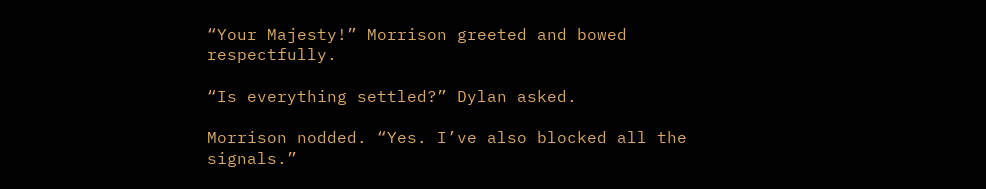“Your Majesty!” Morrison greeted and bowed respectfully.

“Is everything settled?” Dylan asked.

Morrison nodded. “Yes. I’ve also blocked all the signals.”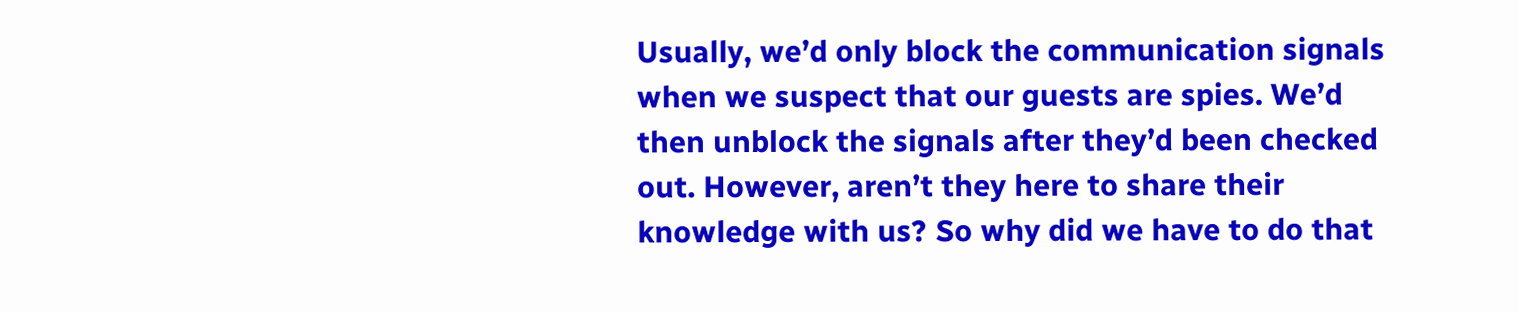Usually, we’d only block the communication signals when we suspect that our guests are spies. We’d then unblock the signals after they’d been checked out. However, aren’t they here to share their knowledge with us? So why did we have to do that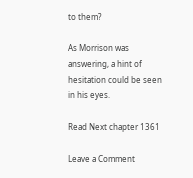to them?

As Morrison was answering, a hint of hesitation could be seen in his eyes.

Read Next chapter 1361

Leave a Comment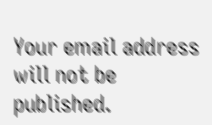Your email address will not be published.